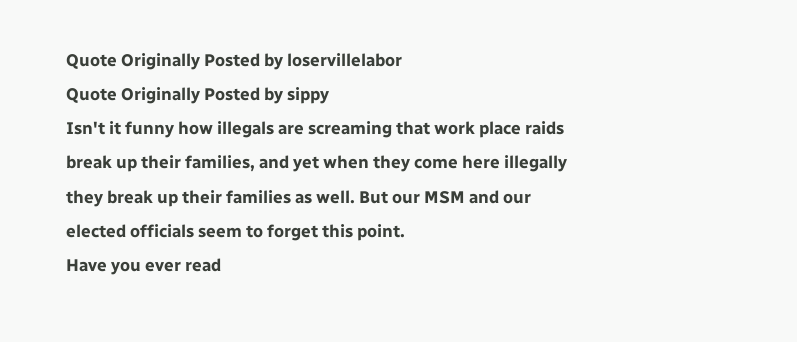Quote Originally Posted by loservillelabor
Quote Originally Posted by sippy
Isn't it funny how illegals are screaming that work place raids break up their families, and yet when they come here illegally they break up their families as well. But our MSM and our elected officials seem to forget this point.
Have you ever read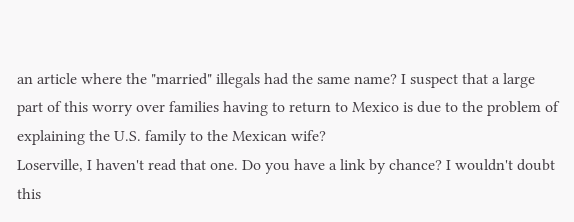an article where the "married" illegals had the same name? I suspect that a large part of this worry over families having to return to Mexico is due to the problem of explaining the U.S. family to the Mexican wife?
Loserville, I haven't read that one. Do you have a link by chance? I wouldn't doubt this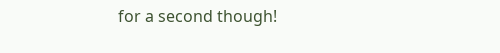for a second though!